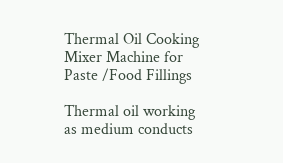Thermal Oil Cooking Mixer Machine for Paste /Food Fillings

Thermal oil working as medium conducts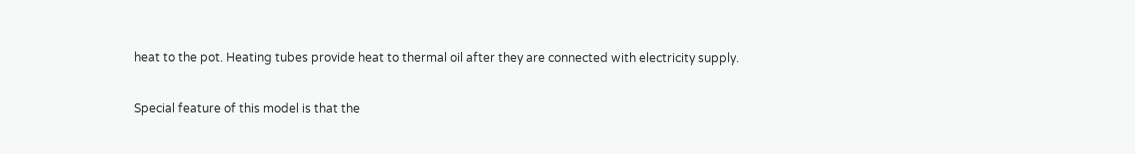heat to the pot. Heating tubes provide heat to thermal oil after they are connected with electricity supply.

Special feature of this model is that the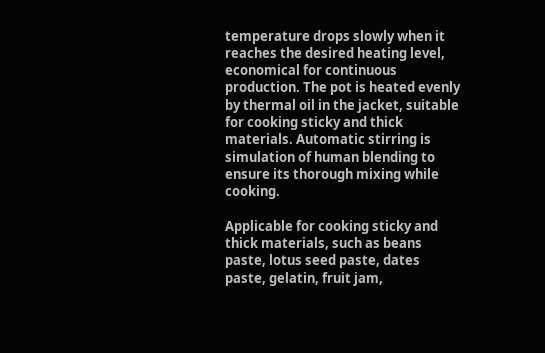temperature drops slowly when it reaches the desired heating level, economical for continuous production. The pot is heated evenly by thermal oil in the jacket, suitable for cooking sticky and thick materials. Automatic stirring is simulation of human blending to ensure its thorough mixing while cooking.

Applicable for cooking sticky and thick materials, such as beans paste, lotus seed paste, dates paste, gelatin, fruit jam,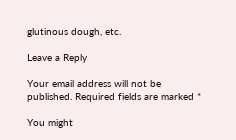glutinous dough, etc.

Leave a Reply

Your email address will not be published. Required fields are marked *

You might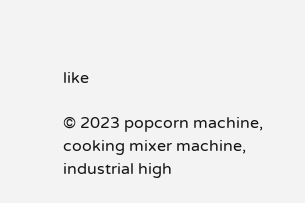like

© 2023 popcorn machine, cooking mixer machine, industrial high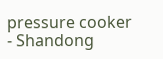pressure cooker - Shandong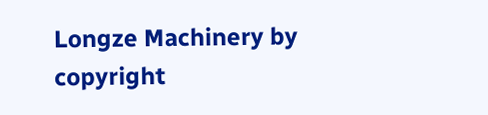Longze Machinery by copyright